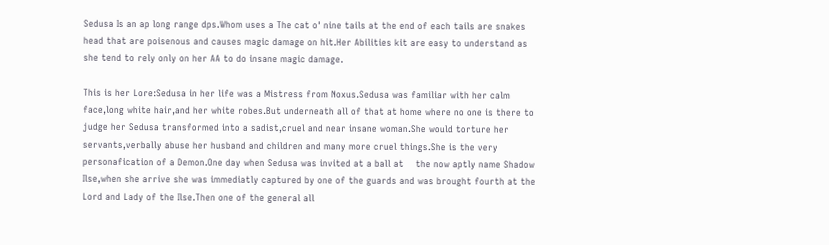Sedusa Is an ap long range dps.Whom uses a The cat o' nine tails at the end of each tails are snakes head that are poisenous and causes magic damage on hit.Her Abilities kit are easy to understand as she tend to rely only on her AA to do insane magic damage.

This is her Lore:Sedusa in her life was a Mistress from Noxus.Sedusa was familiar with her calm face,long white hair,and her white robes.But underneath all of that at home where no one is there to judge her Sedusa transformed into a sadist,cruel and near insane woman.She would torture her servants,verbally abuse her husband and children and many more cruel things.She is the very personafication of a Demon.One day when Sedusa was invited at a ball at    the now aptly name Shadow Ilse,when she arrive she was immediatly captured by one of the guards and was brought fourth at the Lord and Lady of the Ilse.Then one of the general all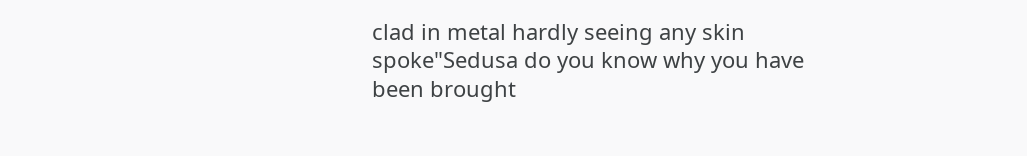clad in metal hardly seeing any skin spoke"Sedusa do you know why you have been brought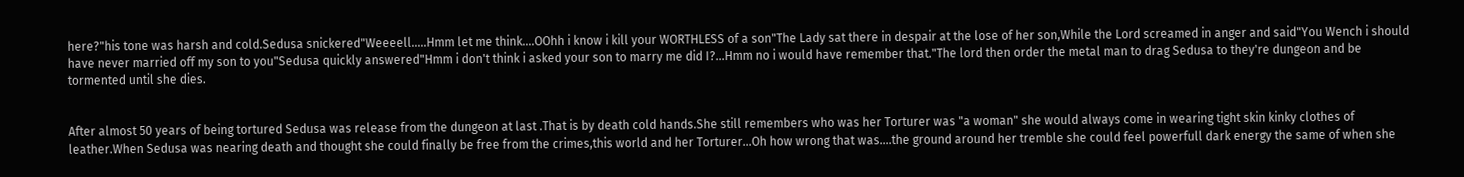here?"his tone was harsh and cold.Sedusa snickered"Weeeell.....Hmm let me think....OOhh i know i kill your WORTHLESS of a son"The Lady sat there in despair at the lose of her son,While the Lord screamed in anger and said"You Wench i should have never married off my son to you"Sedusa quickly answered"Hmm i don't think i asked your son to marry me did I?...Hmm no i would have remember that."The lord then order the metal man to drag Sedusa to they're dungeon and be tormented until she dies.


After almost 50 years of being tortured Sedusa was release from the dungeon at last .That is by death cold hands.She still remembers who was her Torturer was "a woman" she would always come in wearing tight skin kinky clothes of leather.When Sedusa was nearing death and thought she could finally be free from the crimes,this world and her Torturer...Oh how wrong that was....the ground around her tremble she could feel powerfull dark energy the same of when she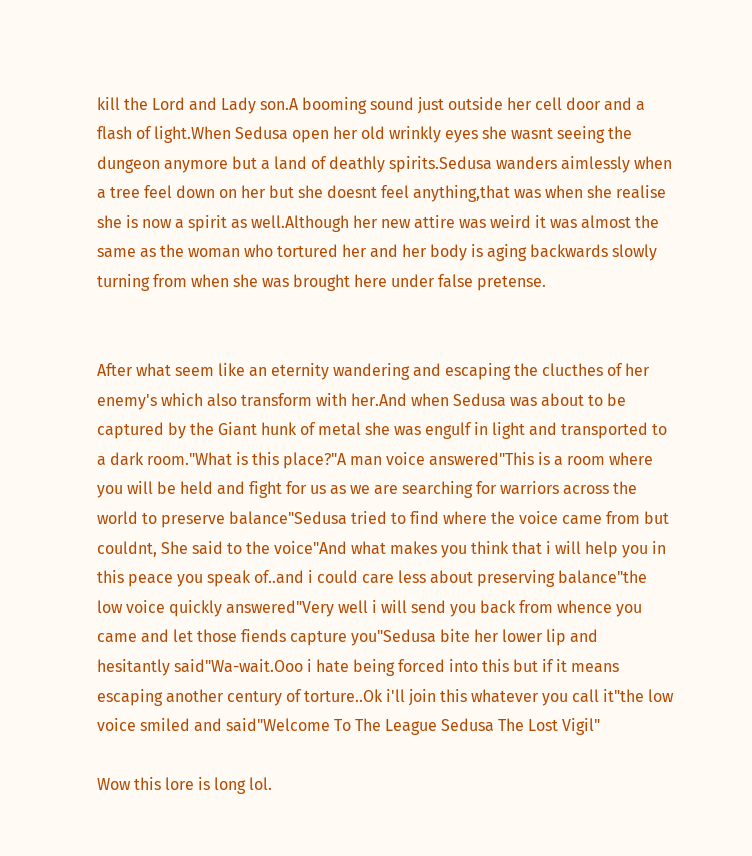kill the Lord and Lady son.A booming sound just outside her cell door and a flash of light.When Sedusa open her old wrinkly eyes she wasnt seeing the dungeon anymore but a land of deathly spirits.Sedusa wanders aimlessly when a tree feel down on her but she doesnt feel anything,that was when she realise she is now a spirit as well.Although her new attire was weird it was almost the same as the woman who tortured her and her body is aging backwards slowly turning from when she was brought here under false pretense.


After what seem like an eternity wandering and escaping the clucthes of her enemy's which also transform with her.And when Sedusa was about to be captured by the Giant hunk of metal she was engulf in light and transported to a dark room."What is this place?"A man voice answered"This is a room where you will be held and fight for us as we are searching for warriors across the world to preserve balance"Sedusa tried to find where the voice came from but couldnt, She said to the voice"And what makes you think that i will help you in this peace you speak of..and i could care less about preserving balance"the low voice quickly answered"Very well i will send you back from whence you came and let those fiends capture you"Sedusa bite her lower lip and hesitantly said"Wa-wait.Ooo i hate being forced into this but if it means escaping another century of torture..Ok i'll join this whatever you call it"the low voice smiled and said"Welcome To The League Sedusa The Lost Vigil"

Wow this lore is long lol.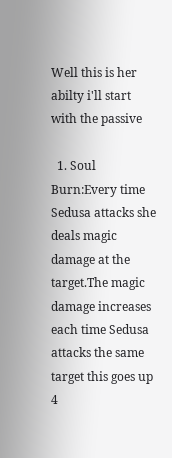Well this is her abilty i'll start with the passive

  1. Soul Burn:Every time Sedusa attacks she deals magic damage at the target.The magic damage increases each time Sedusa attacks the same target this goes up 4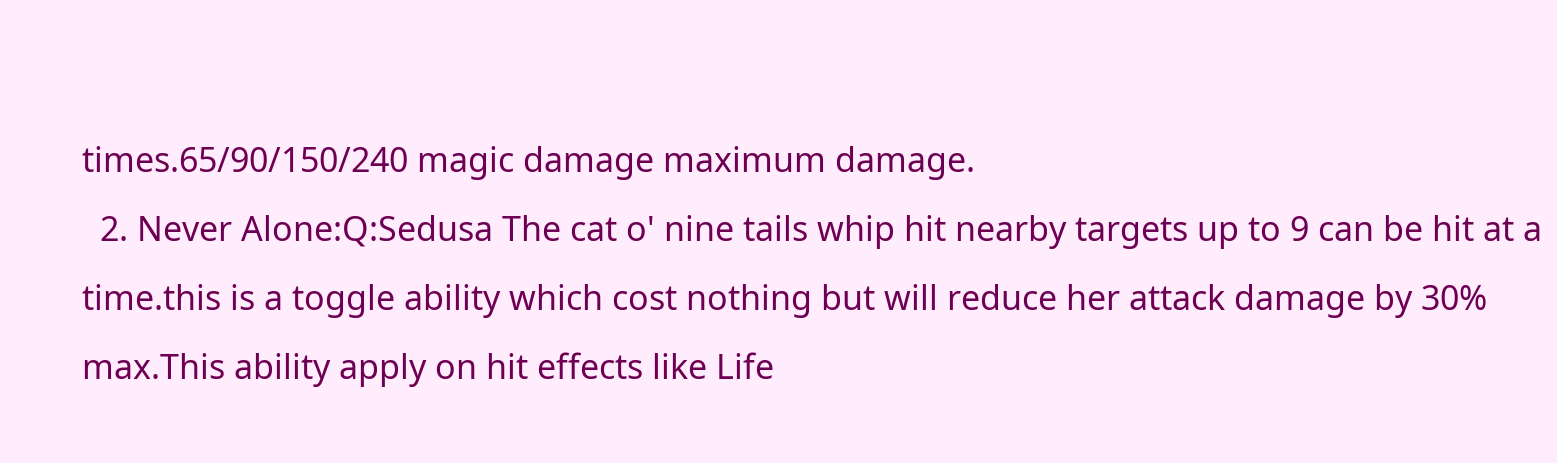times.65/90/150/240 magic damage maximum damage.
  2. Never Alone:Q:Sedusa The cat o' nine tails whip hit nearby targets up to 9 can be hit at a time.this is a toggle ability which cost nothing but will reduce her attack damage by 30% max.This ability apply on hit effects like Life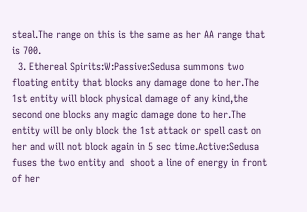steal.The range on this is the same as her AA range that is 700.
  3. Ethereal Spirits:W:Passive:Sedusa summons two floating entity that blocks any damage done to her.The 1st entity will block physical damage of any kind,the second one blocks any magic damage done to her.The entity will be only block the 1st attack or spell cast on her and will not block again in 5 sec time.Active:Sedusa fuses the two entity and  shoot a line of energy in front of her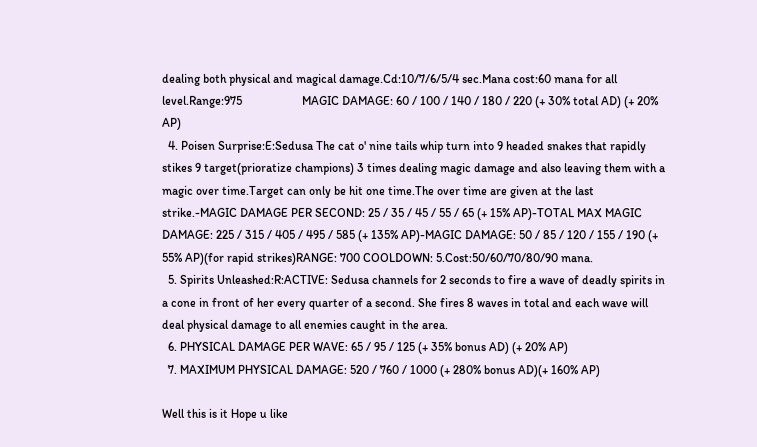dealing both physical and magical damage.Cd:10/7/6/5/4 sec.Mana cost:60 mana for all level.Range:975                    MAGIC DAMAGE: 60 / 100 / 140 / 180 / 220 (+ 30% total AD) (+ 20% AP)
  4. Poisen Surprise:E:Sedusa The cat o' nine tails whip turn into 9 headed snakes that rapidly stikes 9 target(prioratize champions) 3 times dealing magic damage and also leaving them with a magic over time.Target can only be hit one time.The over time are given at the last strike.-MAGIC DAMAGE PER SECOND: 25 / 35 / 45 / 55 / 65 (+ 15% AP)-TOTAL MAX MAGIC DAMAGE: 225 / 315 / 405 / 495 / 585 (+ 135% AP)-MAGIC DAMAGE: 50 / 85 / 120 / 155 / 190 (+ 55% AP)(for rapid strikes)RANGE: 700 COOLDOWN: 5.Cost:50/60/70/80/90 mana.
  5. Spirits Unleashed:R:ACTIVE: Sedusa channels for 2 seconds to fire a wave of deadly spirits in a cone in front of her every quarter of a second. She fires 8 waves in total and each wave will deal physical damage to all enemies caught in the area.
  6. PHYSICAL DAMAGE PER WAVE: 65 / 95 / 125 (+ 35% bonus AD) (+ 20% AP)
  7. MAXIMUM PHYSICAL DAMAGE: 520 / 760 / 1000 (+ 280% bonus AD)(+ 160% AP)

Well this is it Hope u like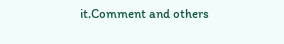it.Comment and others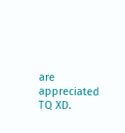are appreciated TQ XD.